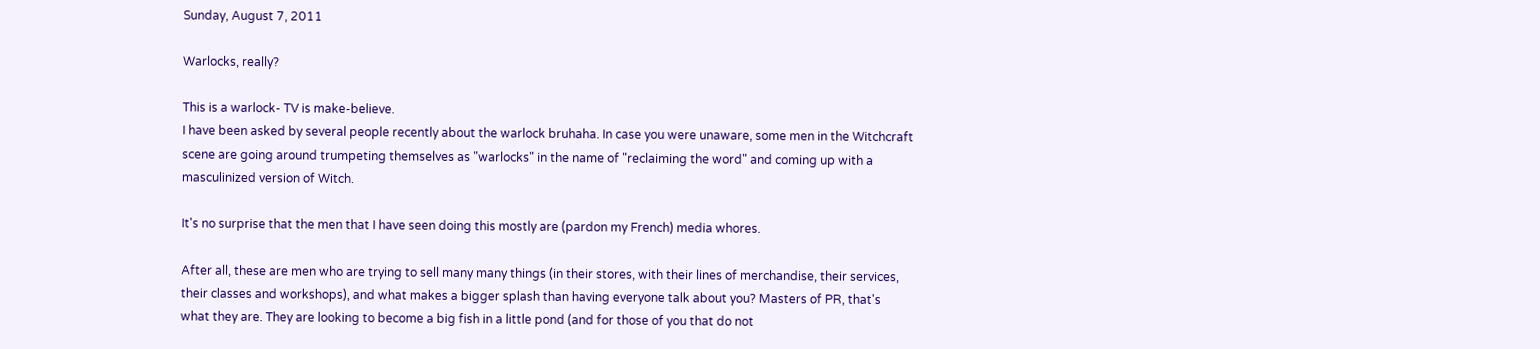Sunday, August 7, 2011

Warlocks, really?

This is a warlock- TV is make-believe.
I have been asked by several people recently about the warlock bruhaha. In case you were unaware, some men in the Witchcraft scene are going around trumpeting themselves as "warlocks" in the name of "reclaiming the word" and coming up with a masculinized version of Witch.

It's no surprise that the men that I have seen doing this mostly are (pardon my French) media whores.

After all, these are men who are trying to sell many many things (in their stores, with their lines of merchandise, their services, their classes and workshops), and what makes a bigger splash than having everyone talk about you? Masters of PR, that's what they are. They are looking to become a big fish in a little pond (and for those of you that do not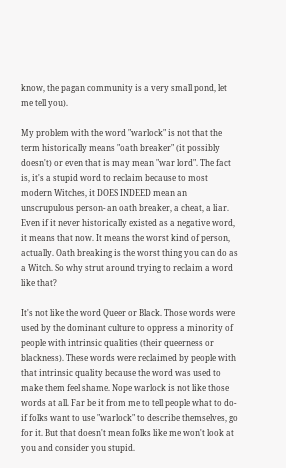know, the pagan community is a very small pond, let me tell you).

My problem with the word "warlock" is not that the term historically means "oath breaker" (it possibly doesn't) or even that is may mean "war lord". The fact is, it's a stupid word to reclaim because to most modern Witches, it DOES INDEED mean an unscrupulous person- an oath breaker, a cheat, a liar. Even if it never historically existed as a negative word, it means that now. It means the worst kind of person, actually. Oath breaking is the worst thing you can do as a Witch. So why strut around trying to reclaim a word like that?

It's not like the word Queer or Black. Those words were used by the dominant culture to oppress a minority of people with intrinsic qualities (their queerness or blackness). These words were reclaimed by people with that intrinsic quality because the word was used to make them feel shame. Nope warlock is not like those words at all. Far be it from me to tell people what to do- if folks want to use "warlock" to describe themselves, go for it. But that doesn't mean folks like me won't look at you and consider you stupid.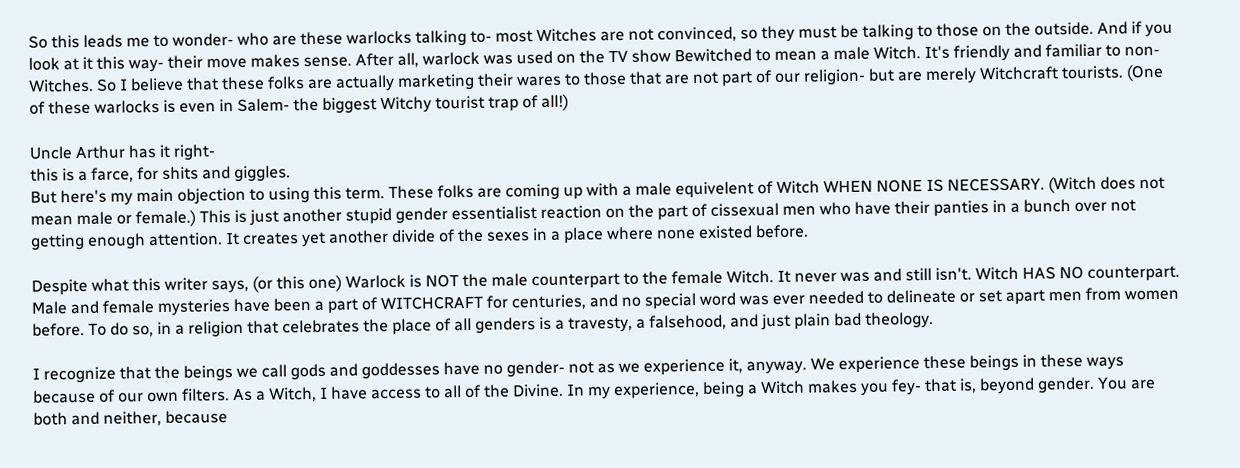So this leads me to wonder- who are these warlocks talking to- most Witches are not convinced, so they must be talking to those on the outside. And if you look at it this way- their move makes sense. After all, warlock was used on the TV show Bewitched to mean a male Witch. It's friendly and familiar to non-Witches. So I believe that these folks are actually marketing their wares to those that are not part of our religion- but are merely Witchcraft tourists. (One of these warlocks is even in Salem- the biggest Witchy tourist trap of all!)

Uncle Arthur has it right-
this is a farce, for shits and giggles.
But here's my main objection to using this term. These folks are coming up with a male equivelent of Witch WHEN NONE IS NECESSARY. (Witch does not mean male or female.) This is just another stupid gender essentialist reaction on the part of cissexual men who have their panties in a bunch over not getting enough attention. It creates yet another divide of the sexes in a place where none existed before.

Despite what this writer says, (or this one) Warlock is NOT the male counterpart to the female Witch. It never was and still isn't. Witch HAS NO counterpart. Male and female mysteries have been a part of WITCHCRAFT for centuries, and no special word was ever needed to delineate or set apart men from women before. To do so, in a religion that celebrates the place of all genders is a travesty, a falsehood, and just plain bad theology.

I recognize that the beings we call gods and goddesses have no gender- not as we experience it, anyway. We experience these beings in these ways because of our own filters. As a Witch, I have access to all of the Divine. In my experience, being a Witch makes you fey- that is, beyond gender. You are both and neither, because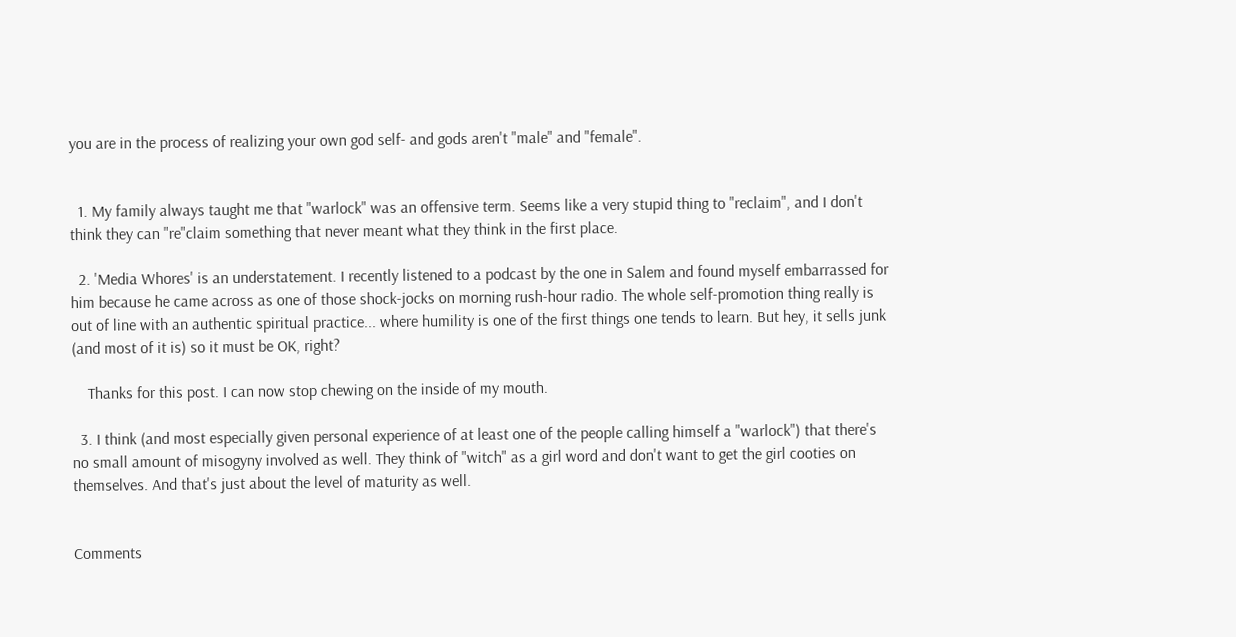you are in the process of realizing your own god self- and gods aren't "male" and "female".


  1. My family always taught me that "warlock" was an offensive term. Seems like a very stupid thing to "reclaim", and I don't think they can "re"claim something that never meant what they think in the first place.

  2. 'Media Whores' is an understatement. I recently listened to a podcast by the one in Salem and found myself embarrassed for him because he came across as one of those shock-jocks on morning rush-hour radio. The whole self-promotion thing really is out of line with an authentic spiritual practice... where humility is one of the first things one tends to learn. But hey, it sells junk (and most of it is) so it must be OK, right?

    Thanks for this post. I can now stop chewing on the inside of my mouth.

  3. I think (and most especially given personal experience of at least one of the people calling himself a "warlock") that there's no small amount of misogyny involved as well. They think of "witch" as a girl word and don't want to get the girl cooties on themselves. And that's just about the level of maturity as well.


Comments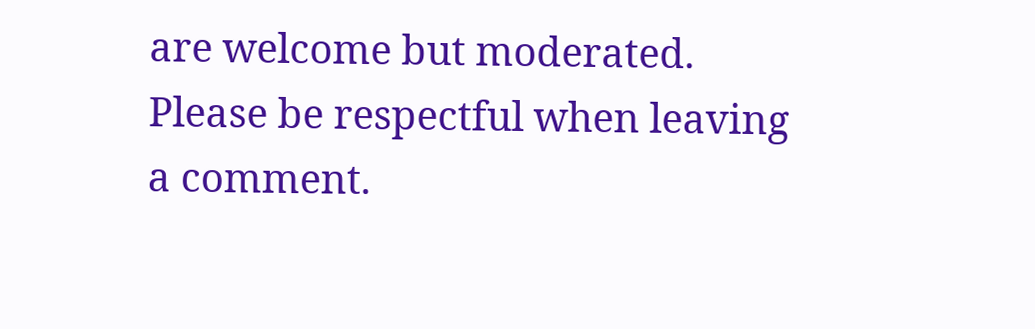are welcome but moderated. Please be respectful when leaving a comment.